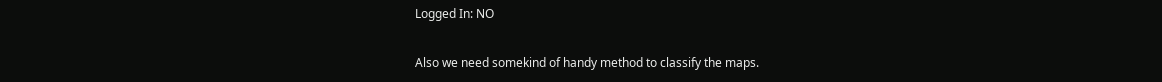Logged In: NO

Also we need somekind of handy method to classify the maps.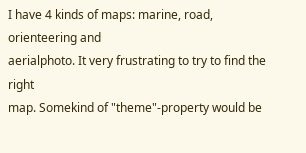I have 4 kinds of maps: marine, road, orienteering and
aerialphoto. It very frustrating to try to find the right
map. Somekind of "theme"-property would be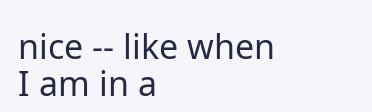nice -- like when
I am in a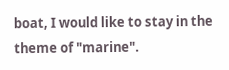boat, I would like to stay in the theme of "marine".